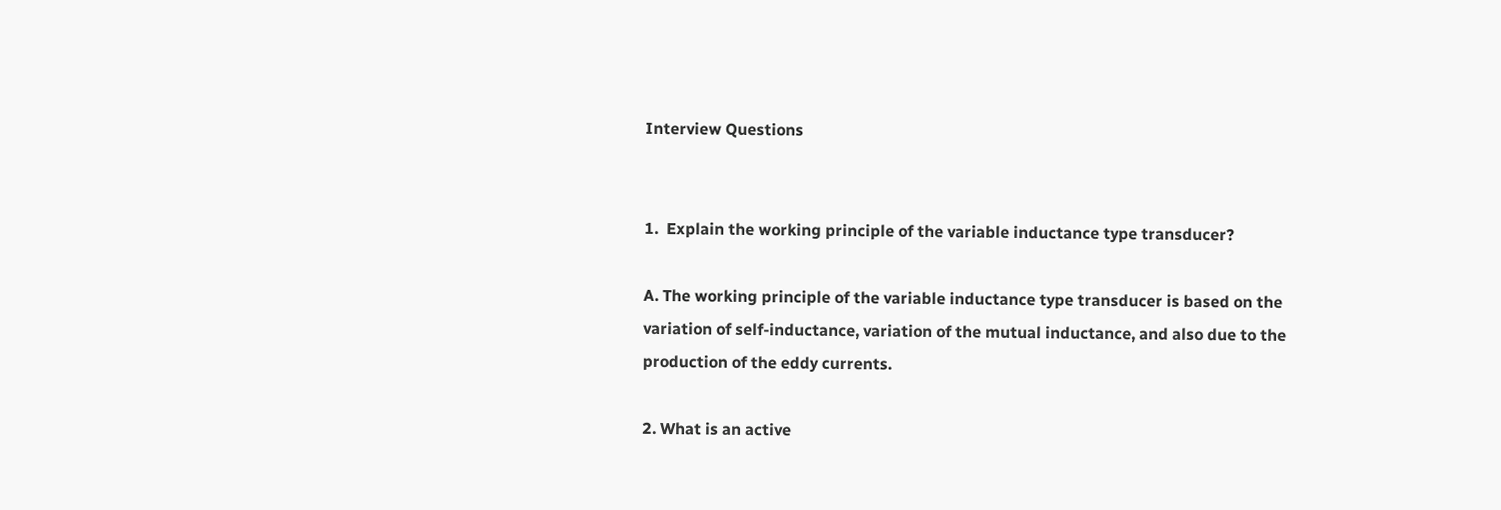Interview Questions


1.  Explain the working principle of the variable inductance type transducer?

A. The working principle of the variable inductance type transducer is based on the variation of self-inductance, variation of the mutual inductance, and also due to the production of the eddy currents.

2. What is an active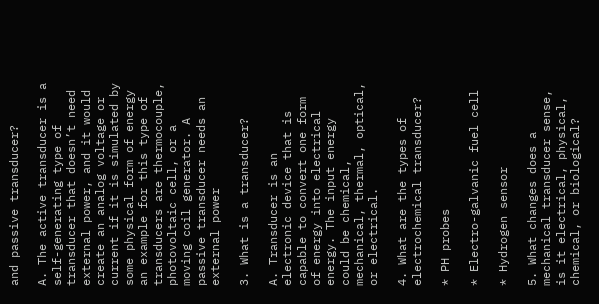and passive transducer?

A. The active transducer is a self-generating type of transducer that doesn’t need external power, and it would create an analog voltage or current if it is simulated by some physical form of energy an example for this type of transducers are thermocouple, photovoltaic cell, or a moving coil generator. A passive transducer needs an external power

3. What is a transducer?

A. Transducer is an electronic device that is capable to convert one form of energy into electrical energy. The input energy could be chemical, mechanical, thermal, optical, or electrical.

4. What are the types of electrochemical transducer?

* PH probes

* Electro-galvanic fuel cell

* Hydrogen sensor

5. What changes does a mechanical transducer sense, is it electrical, physical, chemical, or biological?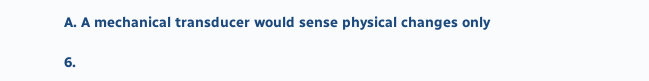A. A mechanical transducer would sense physical changes only

6.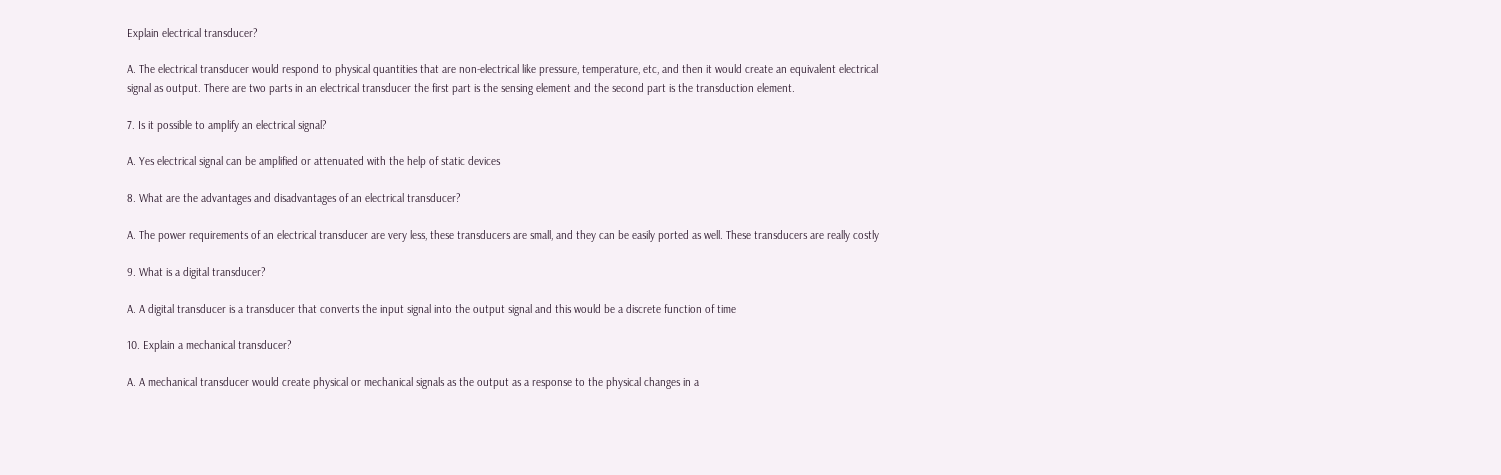Explain electrical transducer?

A. The electrical transducer would respond to physical quantities that are non-electrical like pressure, temperature, etc, and then it would create an equivalent electrical signal as output. There are two parts in an electrical transducer the first part is the sensing element and the second part is the transduction element.

7. Is it possible to amplify an electrical signal?

A. Yes electrical signal can be amplified or attenuated with the help of static devices

8. What are the advantages and disadvantages of an electrical transducer?

A. The power requirements of an electrical transducer are very less, these transducers are small, and they can be easily ported as well. These transducers are really costly

9. What is a digital transducer?

A. A digital transducer is a transducer that converts the input signal into the output signal and this would be a discrete function of time

10. Explain a mechanical transducer?

A. A mechanical transducer would create physical or mechanical signals as the output as a response to the physical changes in a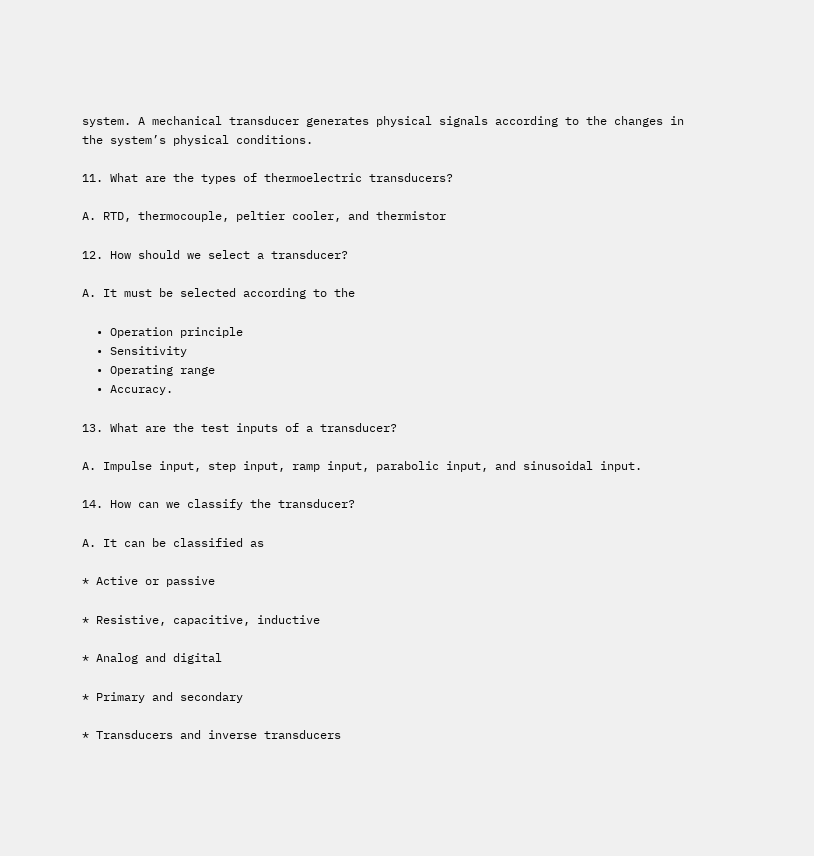system. A mechanical transducer generates physical signals according to the changes in the system’s physical conditions.

11. What are the types of thermoelectric transducers?

A. RTD, thermocouple, peltier cooler, and thermistor

12. How should we select a transducer?

A. It must be selected according to the

  • Operation principle
  • Sensitivity
  • Operating range
  • Accuracy.

13. What are the test inputs of a transducer?

A. Impulse input, step input, ramp input, parabolic input, and sinusoidal input.

14. How can we classify the transducer?

A. It can be classified as

* Active or passive

* Resistive, capacitive, inductive

* Analog and digital

* Primary and secondary

* Transducers and inverse transducers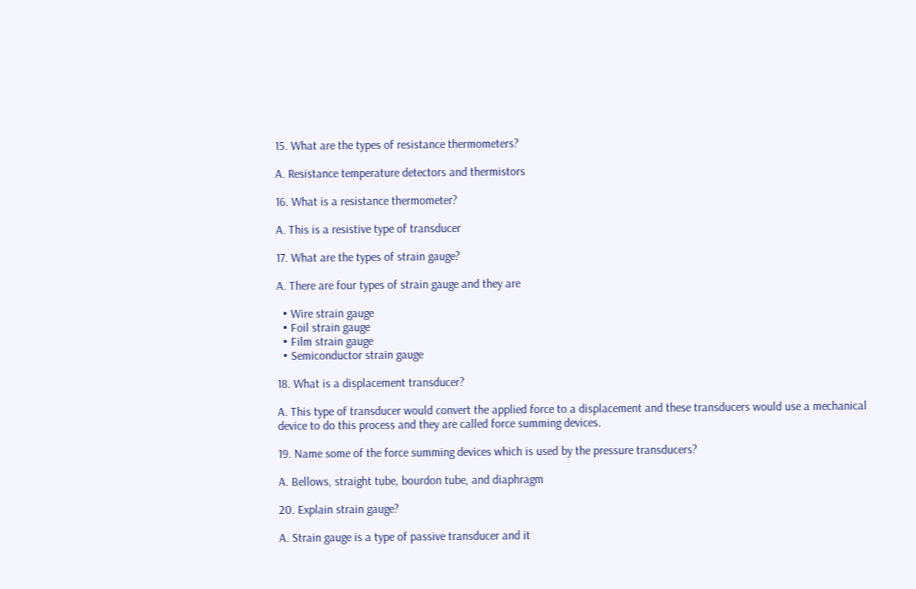15. What are the types of resistance thermometers?

A. Resistance temperature detectors and thermistors

16. What is a resistance thermometer?

A. This is a resistive type of transducer

17. What are the types of strain gauge?

A. There are four types of strain gauge and they are

  • Wire strain gauge
  • Foil strain gauge
  • Film strain gauge
  • Semiconductor strain gauge

18. What is a displacement transducer?

A. This type of transducer would convert the applied force to a displacement and these transducers would use a mechanical device to do this process and they are called force summing devices.

19. Name some of the force summing devices which is used by the pressure transducers?

A. Bellows, straight tube, bourdon tube, and diaphragm

20. Explain strain gauge?

A. Strain gauge is a type of passive transducer and it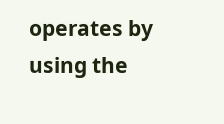operates by using the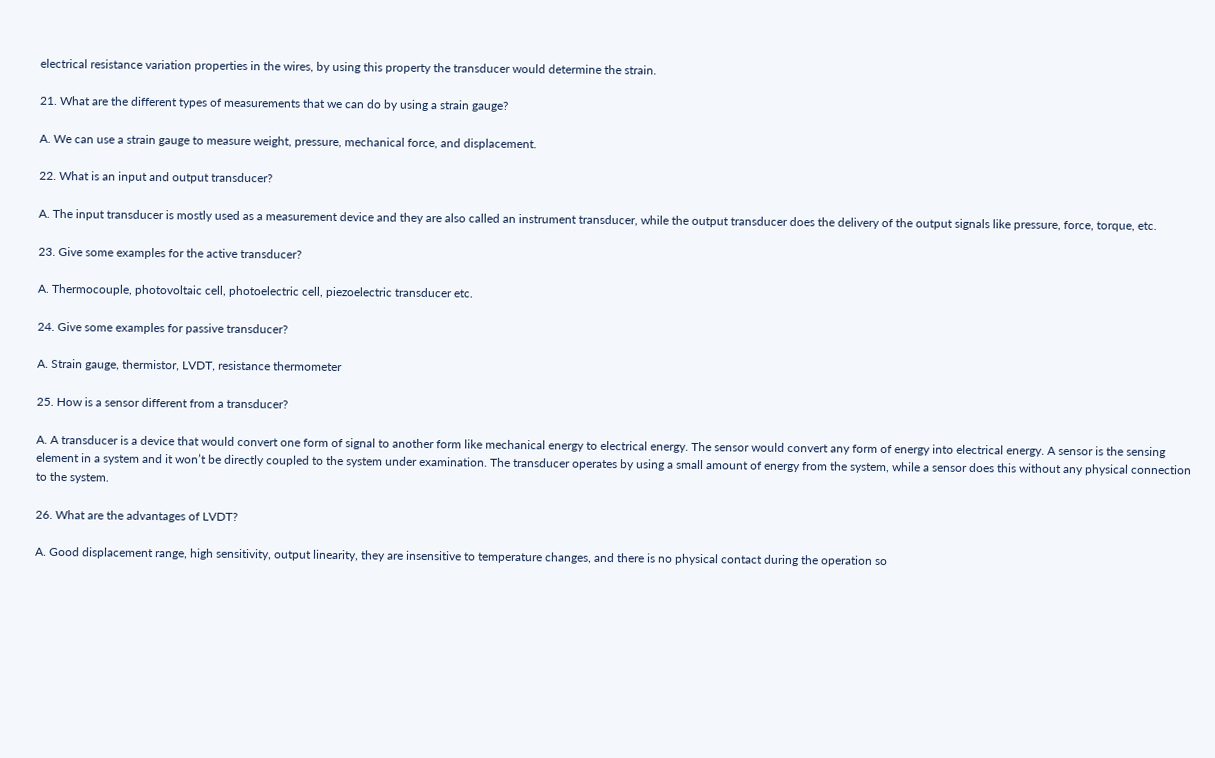electrical resistance variation properties in the wires, by using this property the transducer would determine the strain.

21. What are the different types of measurements that we can do by using a strain gauge?

A. We can use a strain gauge to measure weight, pressure, mechanical force, and displacement.

22. What is an input and output transducer?

A. The input transducer is mostly used as a measurement device and they are also called an instrument transducer, while the output transducer does the delivery of the output signals like pressure, force, torque, etc.

23. Give some examples for the active transducer?

A. Thermocouple, photovoltaic cell, photoelectric cell, piezoelectric transducer etc.

24. Give some examples for passive transducer?

A. Strain gauge, thermistor, LVDT, resistance thermometer

25. How is a sensor different from a transducer?

A. A transducer is a device that would convert one form of signal to another form like mechanical energy to electrical energy. The sensor would convert any form of energy into electrical energy. A sensor is the sensing element in a system and it won’t be directly coupled to the system under examination. The transducer operates by using a small amount of energy from the system, while a sensor does this without any physical connection to the system.

26. What are the advantages of LVDT?

A. Good displacement range, high sensitivity, output linearity, they are insensitive to temperature changes, and there is no physical contact during the operation so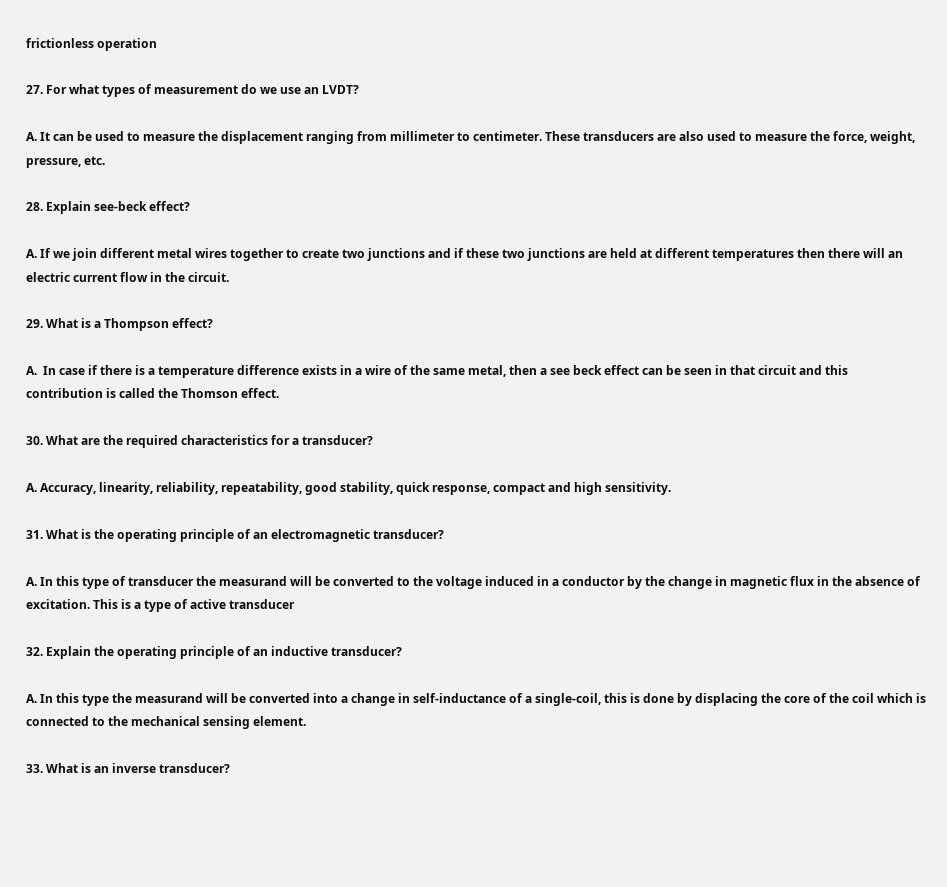frictionless operation

27. For what types of measurement do we use an LVDT?

A. It can be used to measure the displacement ranging from millimeter to centimeter. These transducers are also used to measure the force, weight, pressure, etc.

28. Explain see-beck effect?

A. If we join different metal wires together to create two junctions and if these two junctions are held at different temperatures then there will an electric current flow in the circuit.

29. What is a Thompson effect?

A.  In case if there is a temperature difference exists in a wire of the same metal, then a see beck effect can be seen in that circuit and this contribution is called the Thomson effect.

30. What are the required characteristics for a transducer?

A. Accuracy, linearity, reliability, repeatability, good stability, quick response, compact and high sensitivity.

31. What is the operating principle of an electromagnetic transducer?

A. In this type of transducer the measurand will be converted to the voltage induced in a conductor by the change in magnetic flux in the absence of excitation. This is a type of active transducer

32. Explain the operating principle of an inductive transducer?

A. In this type the measurand will be converted into a change in self-inductance of a single-coil, this is done by displacing the core of the coil which is connected to the mechanical sensing element.

33. What is an inverse transducer?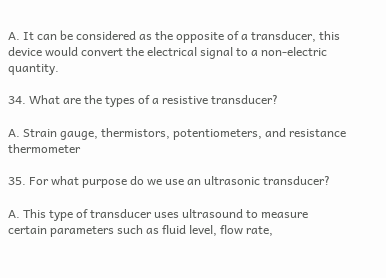A. It can be considered as the opposite of a transducer, this device would convert the electrical signal to a non-electric quantity.

34. What are the types of a resistive transducer?

A. Strain gauge, thermistors, potentiometers, and resistance thermometer

35. For what purpose do we use an ultrasonic transducer?

A. This type of transducer uses ultrasound to measure certain parameters such as fluid level, flow rate,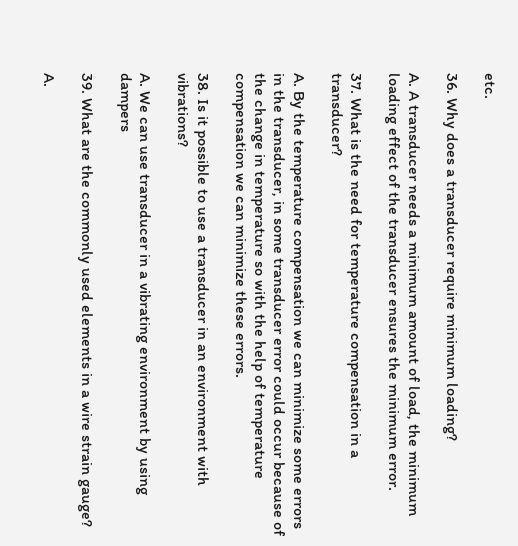etc.

36. Why does a transducer require minimum loading?

A. A transducer needs a minimum amount of load, the minimum loading effect of the transducer ensures the minimum error.

37. What is the need for temperature compensation in a transducer?

A. By the temperature compensation we can minimize some errors in the transducer, in some transducer error could occur because of the change in temperature so with the help of temperature compensation we can minimize these errors.

38. Is it possible to use a transducer in an environment with vibrations?

A. We can use transducer in a vibrating environment by using dampers

39. What are the commonly used elements in a wire strain gauge?

A.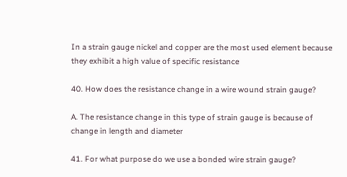In a strain gauge nickel and copper are the most used element because they exhibit a high value of specific resistance

40. How does the resistance change in a wire wound strain gauge?

A. The resistance change in this type of strain gauge is because of change in length and diameter

41. For what purpose do we use a bonded wire strain gauge?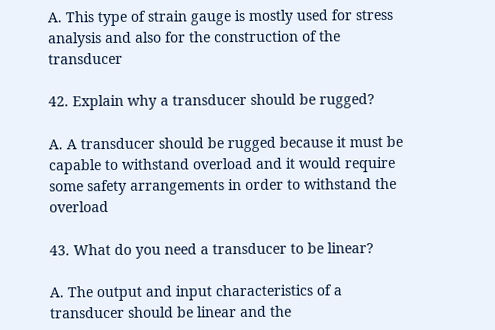A. This type of strain gauge is mostly used for stress analysis and also for the construction of the transducer

42. Explain why a transducer should be rugged?

A. A transducer should be rugged because it must be capable to withstand overload and it would require some safety arrangements in order to withstand the overload

43. What do you need a transducer to be linear?

A. The output and input characteristics of a transducer should be linear and the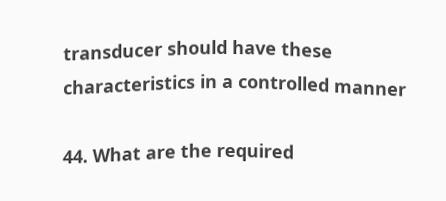transducer should have these characteristics in a controlled manner

44. What are the required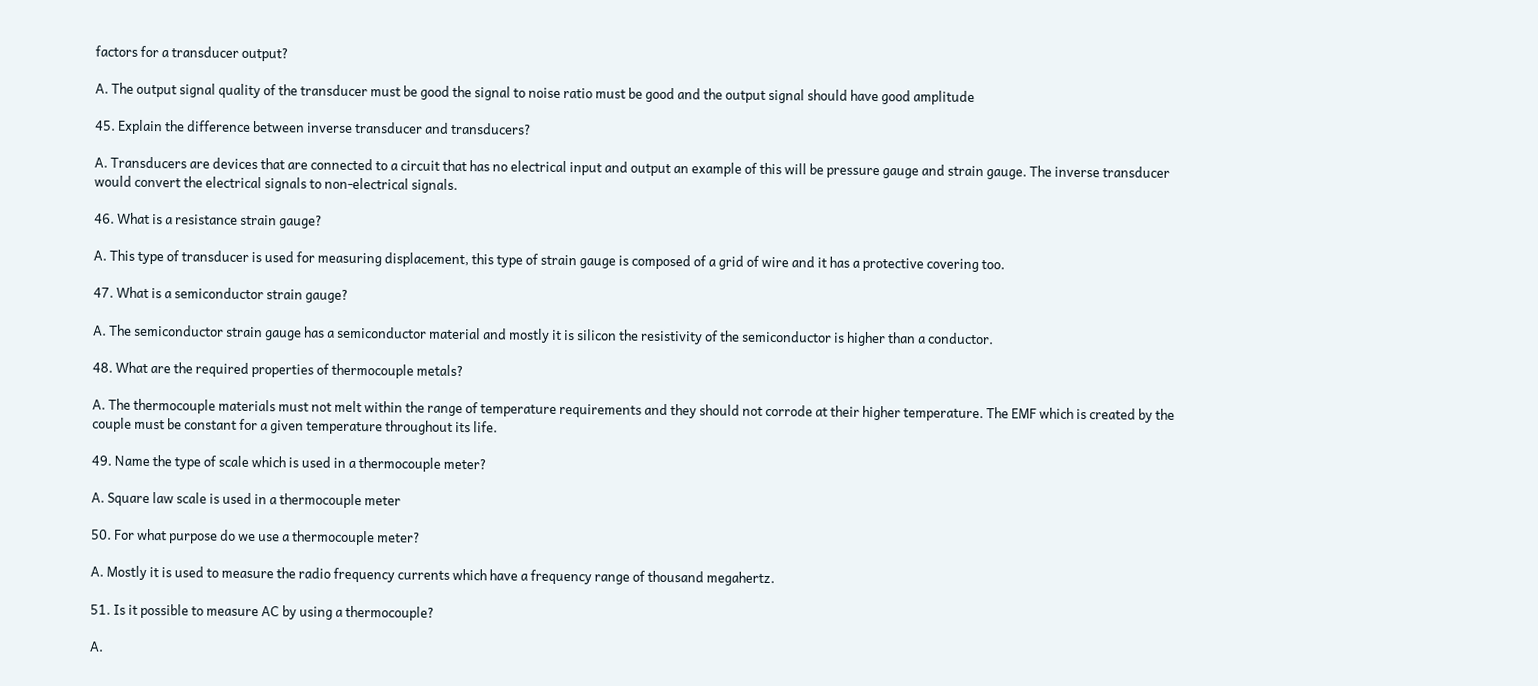factors for a transducer output?

A. The output signal quality of the transducer must be good the signal to noise ratio must be good and the output signal should have good amplitude

45. Explain the difference between inverse transducer and transducers?

A. Transducers are devices that are connected to a circuit that has no electrical input and output an example of this will be pressure gauge and strain gauge. The inverse transducer would convert the electrical signals to non-electrical signals.

46. What is a resistance strain gauge?

A. This type of transducer is used for measuring displacement, this type of strain gauge is composed of a grid of wire and it has a protective covering too.

47. What is a semiconductor strain gauge?

A. The semiconductor strain gauge has a semiconductor material and mostly it is silicon the resistivity of the semiconductor is higher than a conductor.

48. What are the required properties of thermocouple metals?

A. The thermocouple materials must not melt within the range of temperature requirements and they should not corrode at their higher temperature. The EMF which is created by the couple must be constant for a given temperature throughout its life.

49. Name the type of scale which is used in a thermocouple meter?

A. Square law scale is used in a thermocouple meter

50. For what purpose do we use a thermocouple meter?

A. Mostly it is used to measure the radio frequency currents which have a frequency range of thousand megahertz.

51. Is it possible to measure AC by using a thermocouple?

A.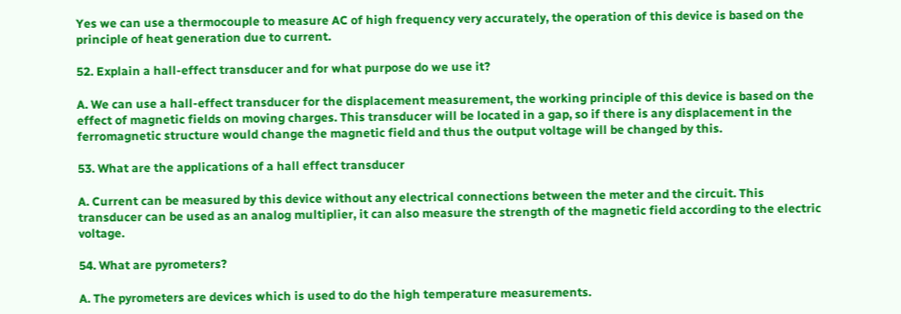Yes we can use a thermocouple to measure AC of high frequency very accurately, the operation of this device is based on the principle of heat generation due to current.

52. Explain a hall-effect transducer and for what purpose do we use it?

A. We can use a hall-effect transducer for the displacement measurement, the working principle of this device is based on the effect of magnetic fields on moving charges. This transducer will be located in a gap, so if there is any displacement in the ferromagnetic structure would change the magnetic field and thus the output voltage will be changed by this.

53. What are the applications of a hall effect transducer

A. Current can be measured by this device without any electrical connections between the meter and the circuit. This transducer can be used as an analog multiplier, it can also measure the strength of the magnetic field according to the electric voltage.

54. What are pyrometers?

A. The pyrometers are devices which is used to do the high temperature measurements.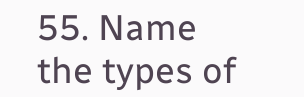55. Name the types of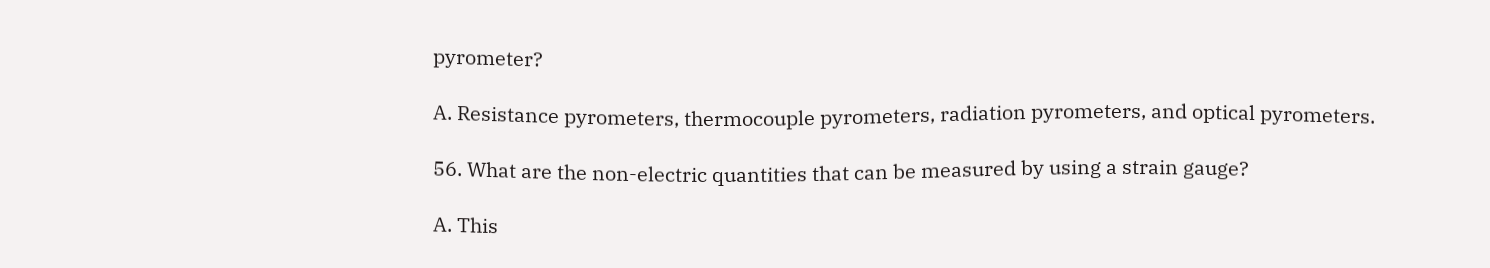pyrometer?

A. Resistance pyrometers, thermocouple pyrometers, radiation pyrometers, and optical pyrometers.

56. What are the non-electric quantities that can be measured by using a strain gauge?

A. This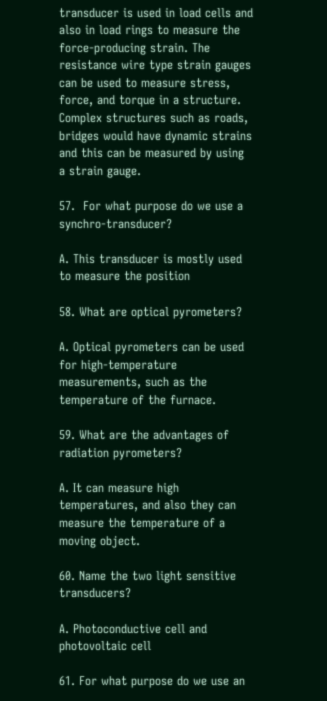transducer is used in load cells and also in load rings to measure the force-producing strain. The resistance wire type strain gauges can be used to measure stress, force, and torque in a structure. Complex structures such as roads, bridges would have dynamic strains and this can be measured by using a strain gauge.

57.  For what purpose do we use a synchro-transducer?

A. This transducer is mostly used to measure the position

58. What are optical pyrometers?

A. Optical pyrometers can be used for high-temperature measurements, such as the temperature of the furnace.

59. What are the advantages of radiation pyrometers?

A. It can measure high temperatures, and also they can measure the temperature of a moving object.

60. Name the two light sensitive transducers?

A. Photoconductive cell and photovoltaic cell

61. For what purpose do we use an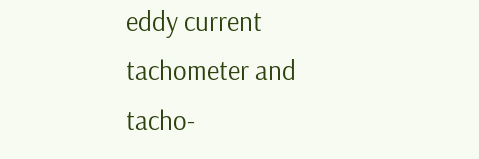eddy current tachometer and tacho-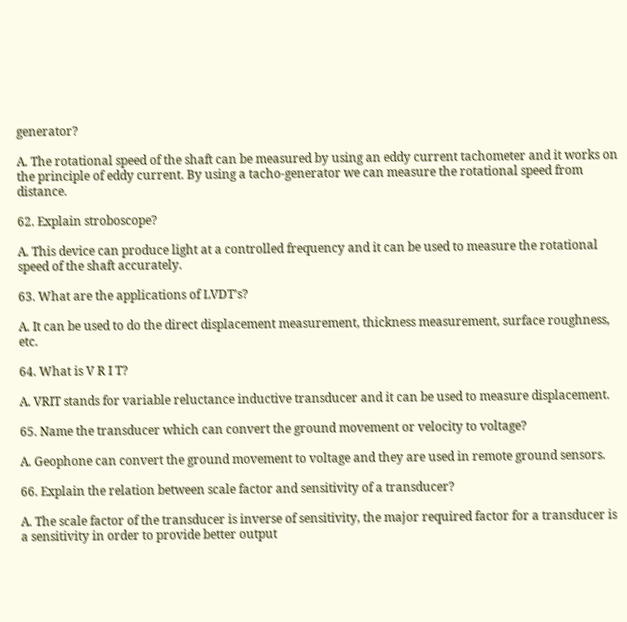generator?

A. The rotational speed of the shaft can be measured by using an eddy current tachometer and it works on the principle of eddy current. By using a tacho-generator we can measure the rotational speed from distance.

62. Explain stroboscope?

A. This device can produce light at a controlled frequency and it can be used to measure the rotational speed of the shaft accurately.

63. What are the applications of LVDT’s?

A. It can be used to do the direct displacement measurement, thickness measurement, surface roughness, etc.

64. What is V R I T?

A. VRIT stands for variable reluctance inductive transducer and it can be used to measure displacement.

65. Name the transducer which can convert the ground movement or velocity to voltage?

A. Geophone can convert the ground movement to voltage and they are used in remote ground sensors.

66. Explain the relation between scale factor and sensitivity of a transducer?

A. The scale factor of the transducer is inverse of sensitivity, the major required factor for a transducer is a sensitivity in order to provide better output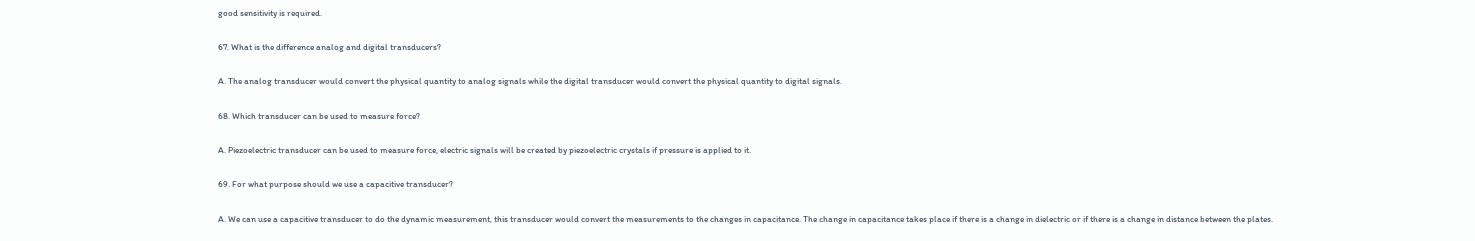good sensitivity is required.

67. What is the difference analog and digital transducers?

A. The analog transducer would convert the physical quantity to analog signals while the digital transducer would convert the physical quantity to digital signals.

68. Which transducer can be used to measure force?

A. Piezoelectric transducer can be used to measure force, electric signals will be created by piezoelectric crystals if pressure is applied to it.

69. For what purpose should we use a capacitive transducer?

A. We can use a capacitive transducer to do the dynamic measurement, this transducer would convert the measurements to the changes in capacitance. The change in capacitance takes place if there is a change in dielectric or if there is a change in distance between the plates.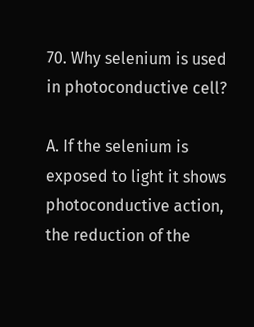70. Why selenium is used in photoconductive cell?

A. If the selenium is exposed to light it shows photoconductive action, the reduction of the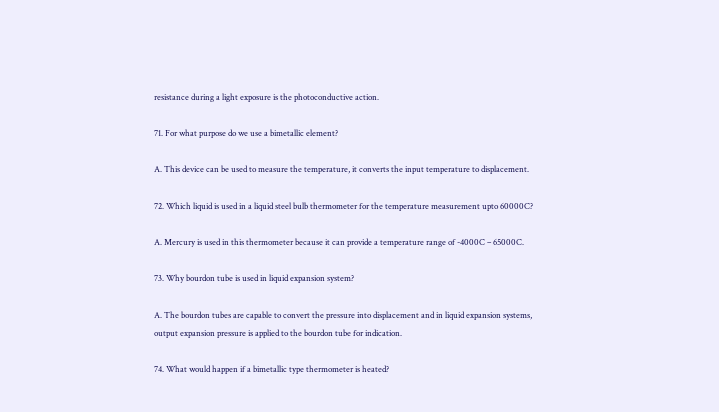resistance during a light exposure is the photoconductive action.

71. For what purpose do we use a bimetallic element?

A. This device can be used to measure the temperature, it converts the input temperature to displacement.

72. Which liquid is used in a liquid steel bulb thermometer for the temperature measurement upto 60000C?

A. Mercury is used in this thermometer because it can provide a temperature range of -4000C – 65000C.

73. Why bourdon tube is used in liquid expansion system?

A. The bourdon tubes are capable to convert the pressure into displacement and in liquid expansion systems, output expansion pressure is applied to the bourdon tube for indication.

74. What would happen if a bimetallic type thermometer is heated?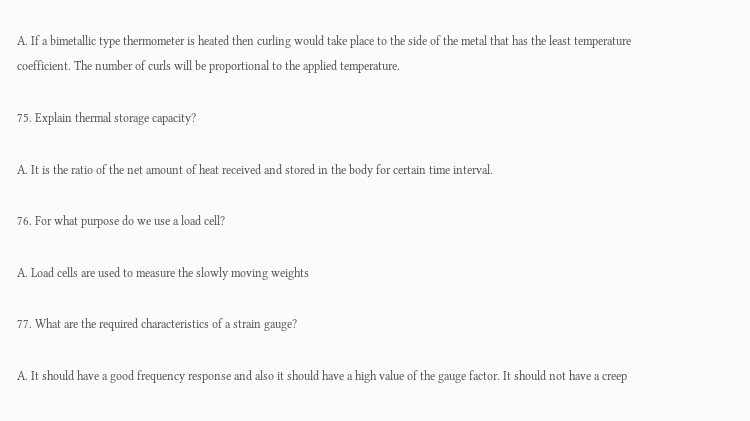A. If a bimetallic type thermometer is heated then curling would take place to the side of the metal that has the least temperature coefficient. The number of curls will be proportional to the applied temperature.

75. Explain thermal storage capacity?

A. It is the ratio of the net amount of heat received and stored in the body for certain time interval.

76. For what purpose do we use a load cell?

A. Load cells are used to measure the slowly moving weights

77. What are the required characteristics of a strain gauge?

A. It should have a good frequency response and also it should have a high value of the gauge factor. It should not have a creep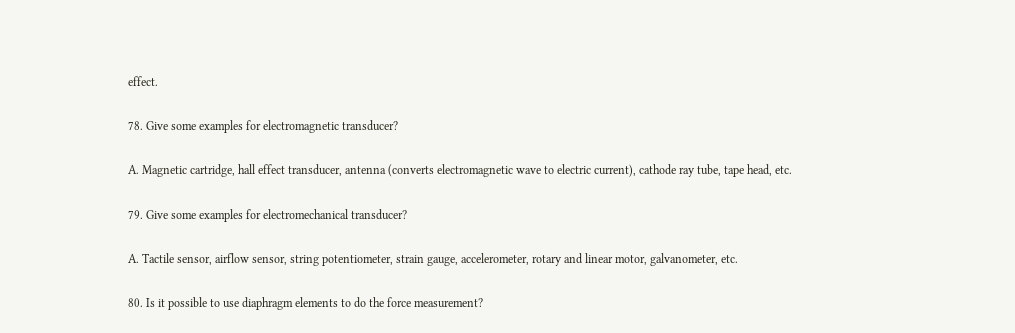effect.

78. Give some examples for electromagnetic transducer?

A. Magnetic cartridge, hall effect transducer, antenna (converts electromagnetic wave to electric current), cathode ray tube, tape head, etc.

79. Give some examples for electromechanical transducer?

A. Tactile sensor, airflow sensor, string potentiometer, strain gauge, accelerometer, rotary and linear motor, galvanometer, etc.

80. Is it possible to use diaphragm elements to do the force measurement?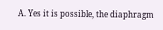A. Yes it is possible, the diaphragm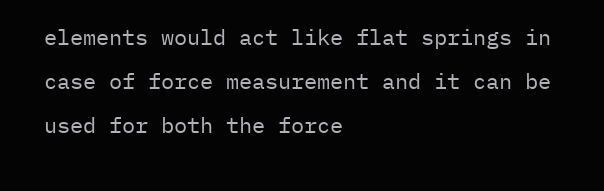elements would act like flat springs in case of force measurement and it can be used for both the force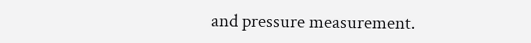and pressure measurement.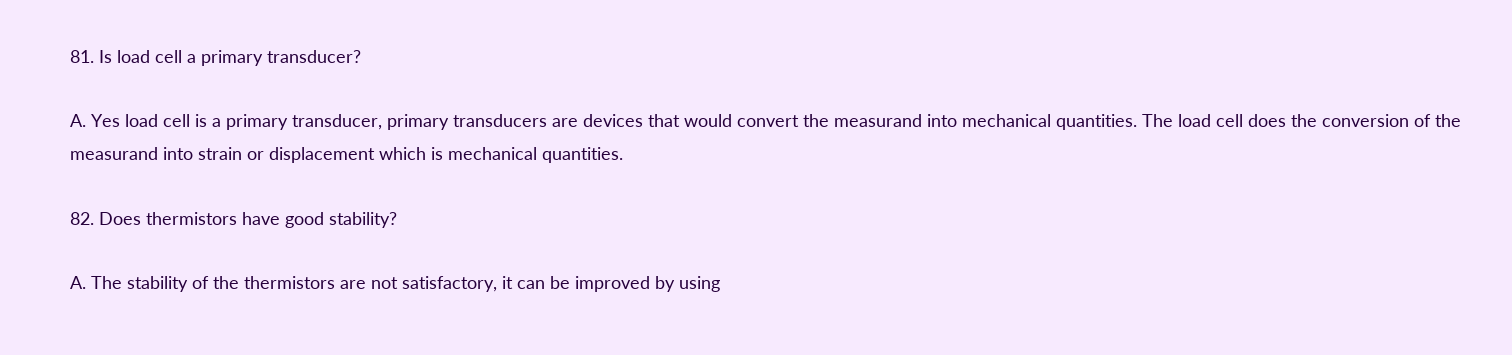81. Is load cell a primary transducer?

A. Yes load cell is a primary transducer, primary transducers are devices that would convert the measurand into mechanical quantities. The load cell does the conversion of the measurand into strain or displacement which is mechanical quantities.

82. Does thermistors have good stability?

A. The stability of the thermistors are not satisfactory, it can be improved by using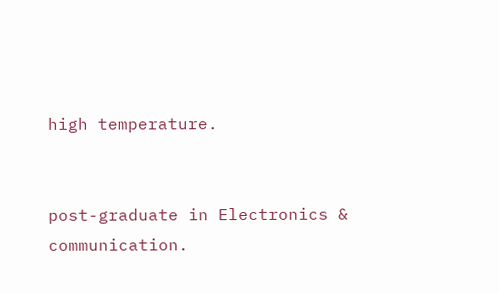high temperature.


post-graduate in Electronics & communication.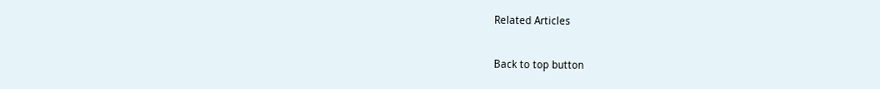Related Articles

Back to top button